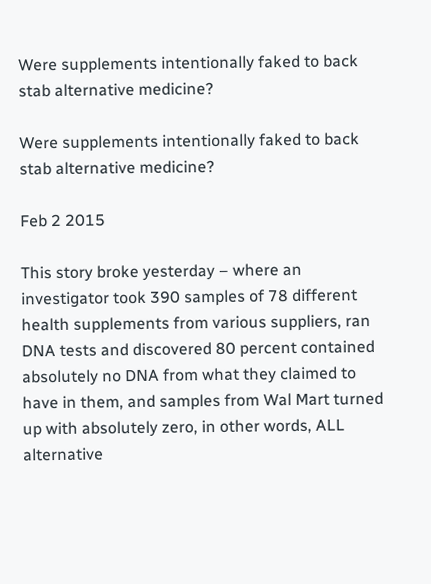Were supplements intentionally faked to back stab alternative medicine?

Were supplements intentionally faked to back stab alternative medicine?

Feb 2 2015

This story broke yesterday – where an investigator took 390 samples of 78 different health supplements from various suppliers, ran DNA tests and discovered 80 percent contained absolutely no DNA from what they claimed to have in them, and samples from Wal Mart turned up with absolutely zero, in other words, ALL alternative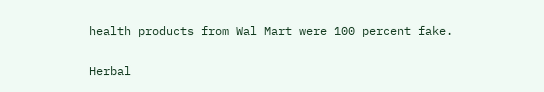health products from Wal Mart were 100 percent fake.

Herbal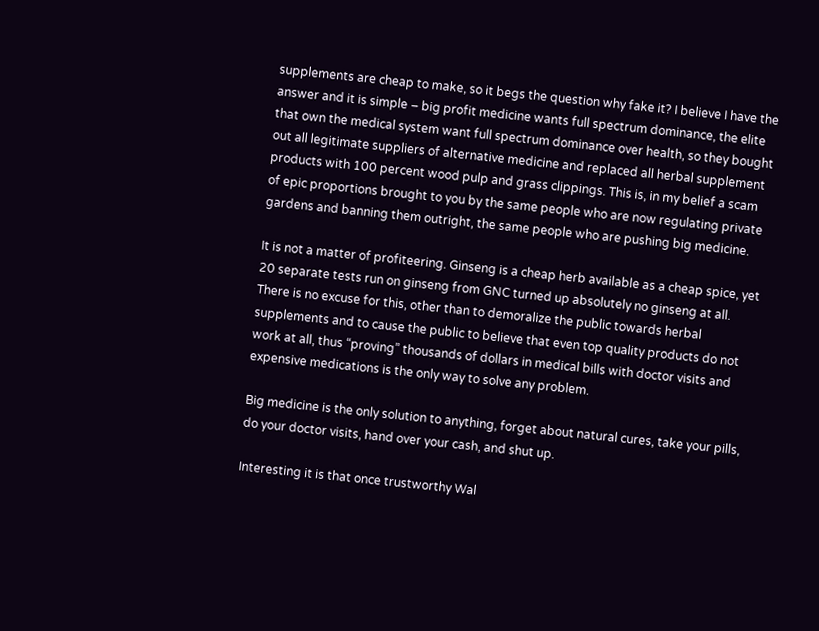supplements are cheap to make, so it begs the question why fake it? I believe I have the answer and it is simple – big profit medicine wants full spectrum dominance, the elite that own the medical system want full spectrum dominance over health, so they bought out all legitimate suppliers of alternative medicine and replaced all herbal supplement products with 100 percent wood pulp and grass clippings. This is, in my belief a scam of epic proportions brought to you by the same people who are now regulating private gardens and banning them outright, the same people who are pushing big medicine.

It is not a matter of profiteering. Ginseng is a cheap herb available as a cheap spice, yet 20 separate tests run on ginseng from GNC turned up absolutely no ginseng at all. There is no excuse for this, other than to demoralize the public towards herbal supplements and to cause the public to believe that even top quality products do not work at all, thus “proving” thousands of dollars in medical bills with doctor visits and expensive medications is the only way to solve any problem.

Big medicine is the only solution to anything, forget about natural cures, take your pills, do your doctor visits, hand over your cash, and shut up.

Interesting it is that once trustworthy Wal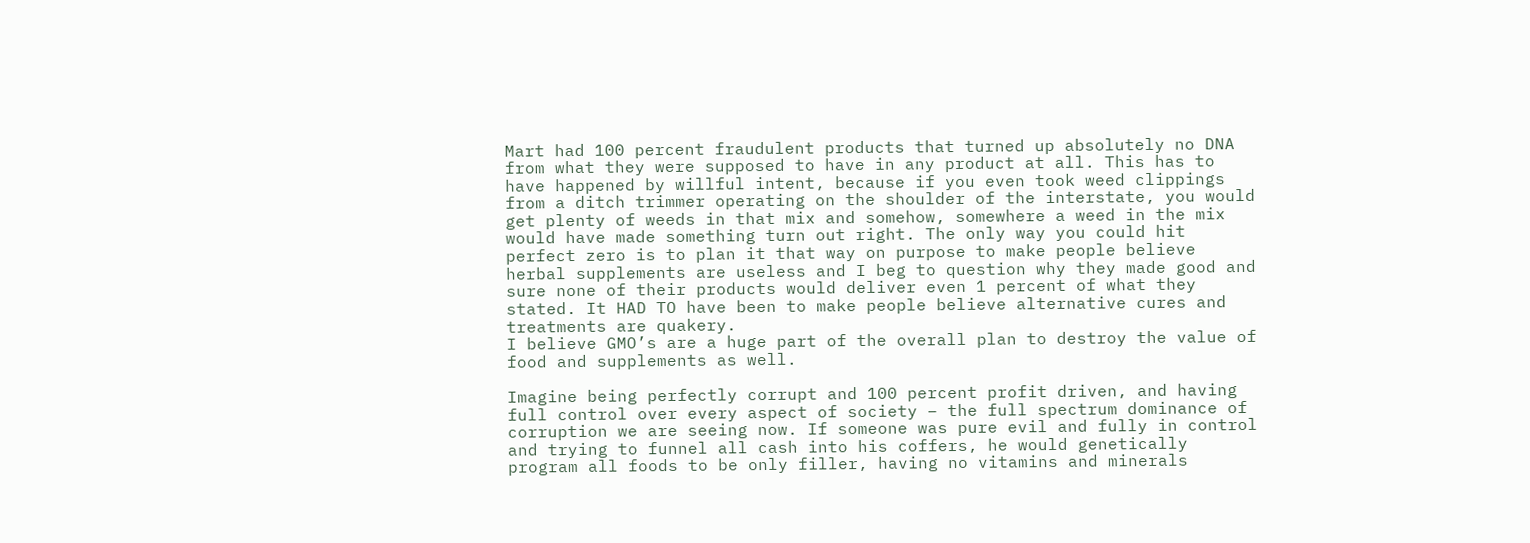Mart had 100 percent fraudulent products that turned up absolutely no DNA from what they were supposed to have in any product at all. This has to have happened by willful intent, because if you even took weed clippings from a ditch trimmer operating on the shoulder of the interstate, you would get plenty of weeds in that mix and somehow, somewhere a weed in the mix would have made something turn out right. The only way you could hit perfect zero is to plan it that way on purpose to make people believe herbal supplements are useless and I beg to question why they made good and sure none of their products would deliver even 1 percent of what they stated. It HAD TO have been to make people believe alternative cures and treatments are quakery.
I believe GMO’s are a huge part of the overall plan to destroy the value of food and supplements as well.

Imagine being perfectly corrupt and 100 percent profit driven, and having full control over every aspect of society – the full spectrum dominance of corruption we are seeing now. If someone was pure evil and fully in control and trying to funnel all cash into his coffers, he would genetically program all foods to be only filler, having no vitamins and minerals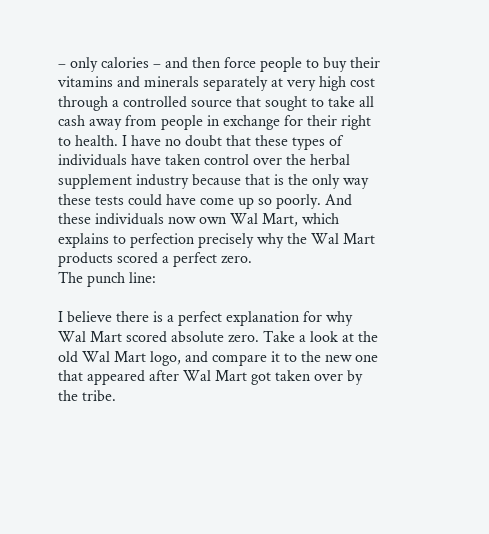– only calories – and then force people to buy their vitamins and minerals separately at very high cost through a controlled source that sought to take all cash away from people in exchange for their right to health. I have no doubt that these types of individuals have taken control over the herbal supplement industry because that is the only way these tests could have come up so poorly. And these individuals now own Wal Mart, which explains to perfection precisely why the Wal Mart products scored a perfect zero.
The punch line:

I believe there is a perfect explanation for why Wal Mart scored absolute zero. Take a look at the old Wal Mart logo, and compare it to the new one that appeared after Wal Mart got taken over by the tribe.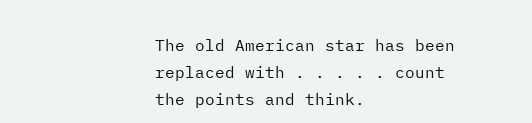The old American star has been replaced with . . . . . count the points and think.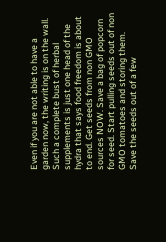Even if you are not able to have a garden now, the writing is on the wall. Such a complete bust of herbal supplements is just one head of the hydra that says food freedom is about to end. Get seeds from non GMO sources NOW. Save a bag of popcorn for seed. Start pulling seeds out of non GMO tomatoes and storing them. Save the seeds out of a few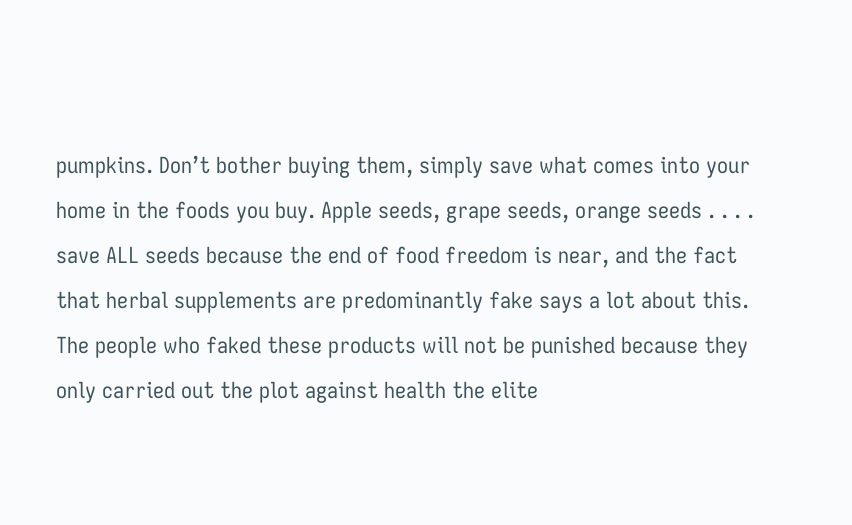pumpkins. Don’t bother buying them, simply save what comes into your home in the foods you buy. Apple seeds, grape seeds, orange seeds . . . . save ALL seeds because the end of food freedom is near, and the fact that herbal supplements are predominantly fake says a lot about this. The people who faked these products will not be punished because they only carried out the plot against health the elite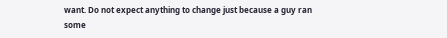want. Do not expect anything to change just because a guy ran some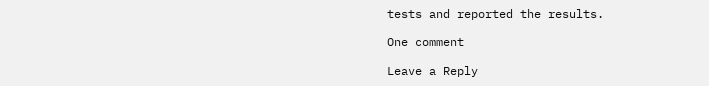tests and reported the results.

One comment

Leave a Reply